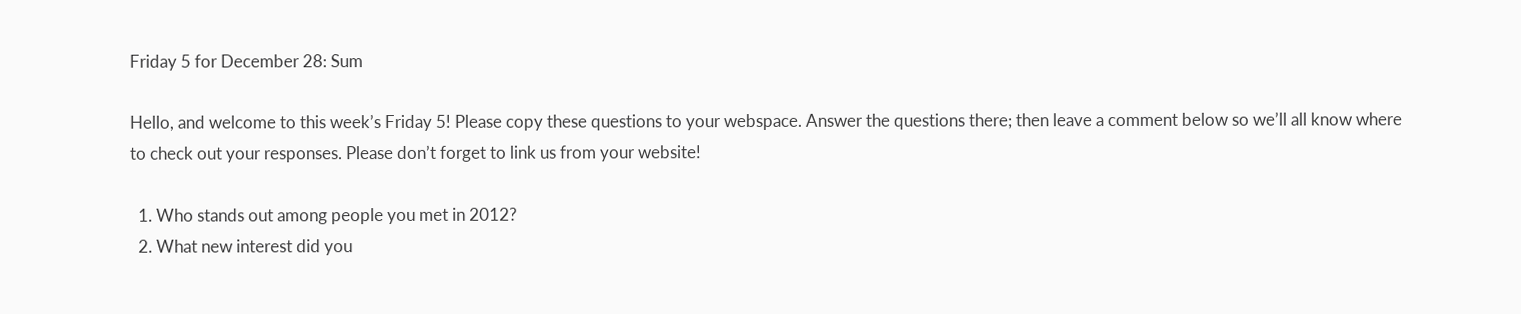Friday 5 for December 28: Sum

Hello, and welcome to this week’s Friday 5! Please copy these questions to your webspace. Answer the questions there; then leave a comment below so we’ll all know where to check out your responses. Please don’t forget to link us from your website!

  1. Who stands out among people you met in 2012?
  2. What new interest did you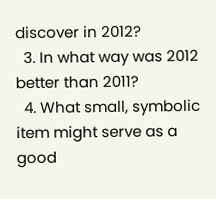discover in 2012?
  3. In what way was 2012 better than 2011?
  4. What small, symbolic item might serve as a good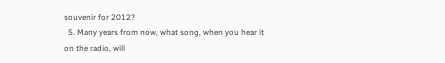souvenir for 2012?
  5. Many years from now, what song, when you hear it on the radio, will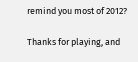remind you most of 2012?

Thanks for playing, and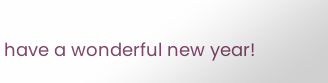have a wonderful new year!